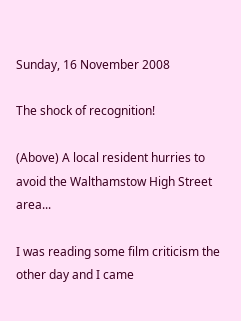Sunday, 16 November 2008

The shock of recognition!

(Above) A local resident hurries to avoid the Walthamstow High Street area...

I was reading some film criticism the other day and I came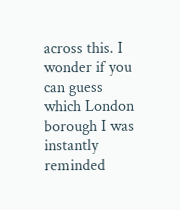across this. I wonder if you can guess which London borough I was instantly reminded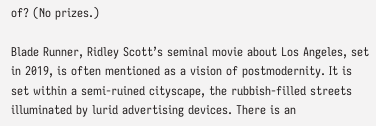of? (No prizes.)

Blade Runner, Ridley Scott’s seminal movie about Los Angeles, set in 2019, is often mentioned as a vision of postmodernity. It is set within a semi-ruined cityscape, the rubbish-filled streets illuminated by lurid advertising devices. There is an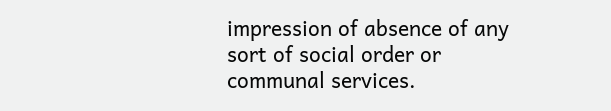impression of absence of any sort of social order or communal services.